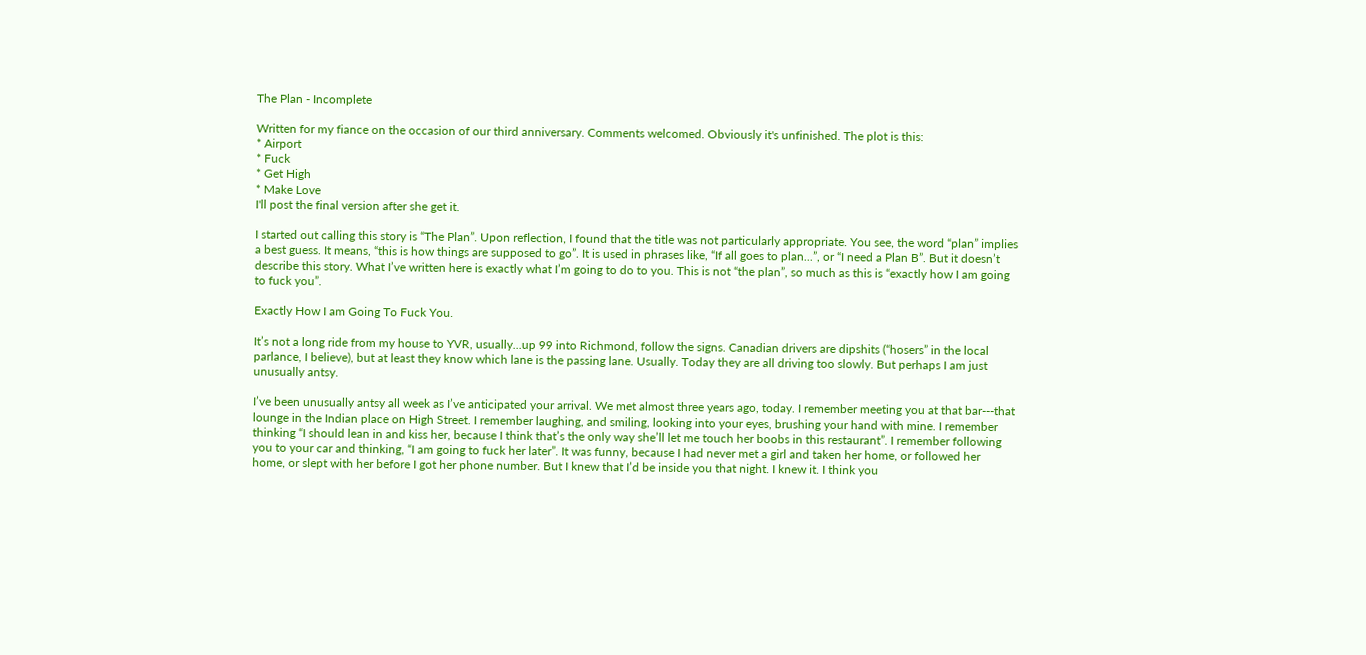The Plan - Incomplete

Written for my fiance on the occasion of our third anniversary. Comments welcomed. Obviously it's unfinished. The plot is this:
* Airport
* Fuck
* Get High
* Make Love
I'll post the final version after she get it.

I started out calling this story is “The Plan”. Upon reflection, I found that the title was not particularly appropriate. You see, the word “plan” implies a best guess. It means, “this is how things are supposed to go”. It is used in phrases like, “If all goes to plan...”, or “I need a Plan B”. But it doesn’t describe this story. What I’ve written here is exactly what I’m going to do to you. This is not “the plan”, so much as this is “exactly how I am going to fuck you”.

Exactly How I am Going To Fuck You.

It’s not a long ride from my house to YVR, usually...up 99 into Richmond, follow the signs. Canadian drivers are dipshits (“hosers” in the local parlance, I believe), but at least they know which lane is the passing lane. Usually. Today they are all driving too slowly. But perhaps I am just unusually antsy.

I’ve been unusually antsy all week as I’ve anticipated your arrival. We met almost three years ago, today. I remember meeting you at that bar---that lounge in the Indian place on High Street. I remember laughing, and smiling, looking into your eyes, brushing your hand with mine. I remember thinking “I should lean in and kiss her, because I think that’s the only way she’ll let me touch her boobs in this restaurant”. I remember following you to your car and thinking, “I am going to fuck her later”. It was funny, because I had never met a girl and taken her home, or followed her home, or slept with her before I got her phone number. But I knew that I’d be inside you that night. I knew it. I think you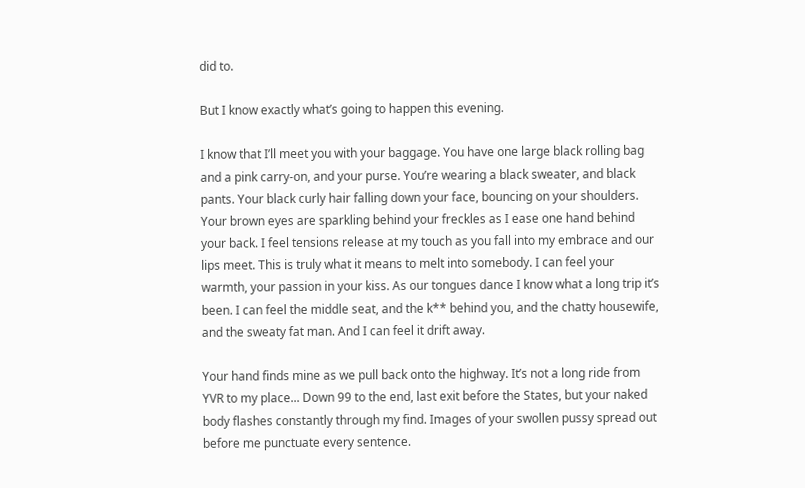did to.

But I know exactly what’s going to happen this evening.

I know that I’ll meet you with your baggage. You have one large black rolling bag and a pink carry-on, and your purse. You’re wearing a black sweater, and black pants. Your black curly hair falling down your face, bouncing on your shoulders. Your brown eyes are sparkling behind your freckles as I ease one hand behind your back. I feel tensions release at my touch as you fall into my embrace and our lips meet. This is truly what it means to melt into somebody. I can feel your warmth, your passion in your kiss. As our tongues dance I know what a long trip it’s been. I can feel the middle seat, and the k** behind you, and the chatty housewife, and the sweaty fat man. And I can feel it drift away.

Your hand finds mine as we pull back onto the highway. It’s not a long ride from YVR to my place... Down 99 to the end, last exit before the States, but your naked body flashes constantly through my find. Images of your swollen pussy spread out before me punctuate every sentence.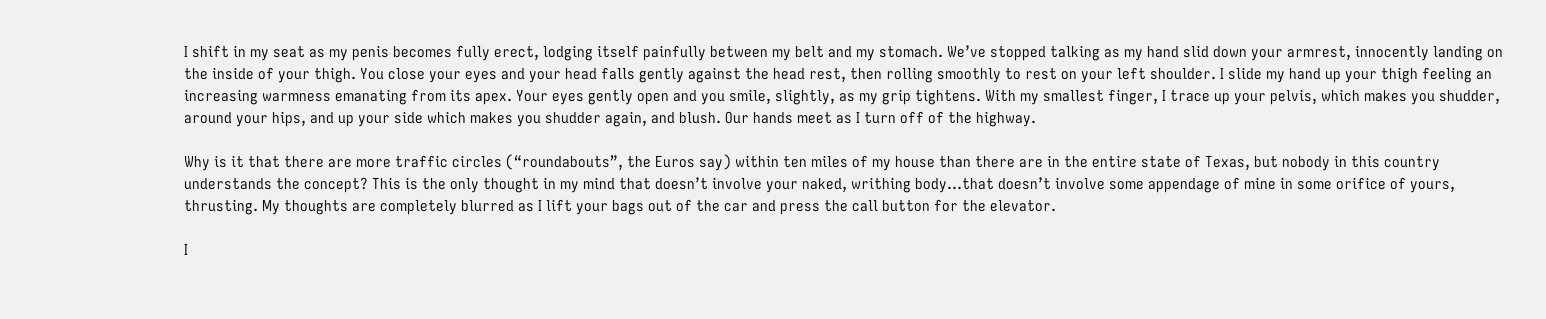I shift in my seat as my penis becomes fully erect, lodging itself painfully between my belt and my stomach. We’ve stopped talking as my hand slid down your armrest, innocently landing on the inside of your thigh. You close your eyes and your head falls gently against the head rest, then rolling smoothly to rest on your left shoulder. I slide my hand up your thigh feeling an increasing warmness emanating from its apex. Your eyes gently open and you smile, slightly, as my grip tightens. With my smallest finger, I trace up your pelvis, which makes you shudder, around your hips, and up your side which makes you shudder again, and blush. Our hands meet as I turn off of the highway.

Why is it that there are more traffic circles (“roundabouts”, the Euros say) within ten miles of my house than there are in the entire state of Texas, but nobody in this country understands the concept? This is the only thought in my mind that doesn’t involve your naked, writhing body...that doesn’t involve some appendage of mine in some orifice of yours, thrusting. My thoughts are completely blurred as I lift your bags out of the car and press the call button for the elevator.

I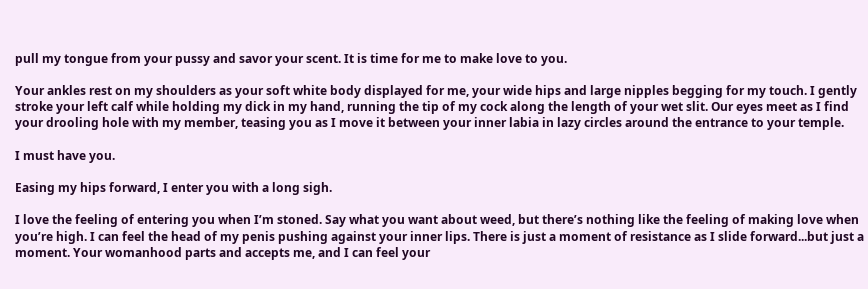pull my tongue from your pussy and savor your scent. It is time for me to make love to you.

Your ankles rest on my shoulders as your soft white body displayed for me, your wide hips and large nipples begging for my touch. I gently stroke your left calf while holding my dick in my hand, running the tip of my cock along the length of your wet slit. Our eyes meet as I find your drooling hole with my member, teasing you as I move it between your inner labia in lazy circles around the entrance to your temple.

I must have you.

Easing my hips forward, I enter you with a long sigh.

I love the feeling of entering you when I’m stoned. Say what you want about weed, but there’s nothing like the feeling of making love when you’re high. I can feel the head of my penis pushing against your inner lips. There is just a moment of resistance as I slide forward...but just a moment. Your womanhood parts and accepts me, and I can feel your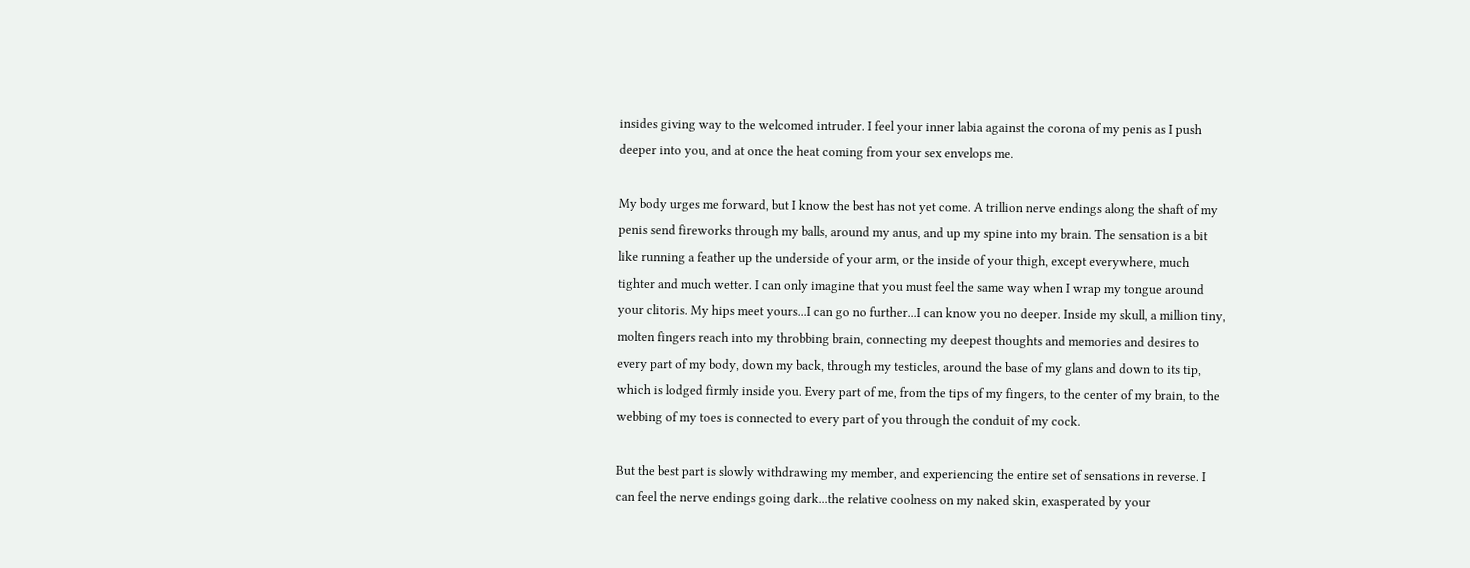insides giving way to the welcomed intruder. I feel your inner labia against the corona of my penis as I push deeper into you, and at once the heat coming from your sex envelops me.

My body urges me forward, but I know the best has not yet come. A trillion nerve endings along the shaft of my penis send fireworks through my balls, around my anus, and up my spine into my brain. The sensation is a bit like running a feather up the underside of your arm, or the inside of your thigh, except everywhere, much tighter and much wetter. I can only imagine that you must feel the same way when I wrap my tongue around your clitoris. My hips meet yours...I can go no further...I can know you no deeper. Inside my skull, a million tiny, molten fingers reach into my throbbing brain, connecting my deepest thoughts and memories and desires to every part of my body, down my back, through my testicles, around the base of my glans and down to its tip, which is lodged firmly inside you. Every part of me, from the tips of my fingers, to the center of my brain, to the webbing of my toes is connected to every part of you through the conduit of my cock.

But the best part is slowly withdrawing my member, and experiencing the entire set of sensations in reverse. I can feel the nerve endings going dark...the relative coolness on my naked skin, exasperated by your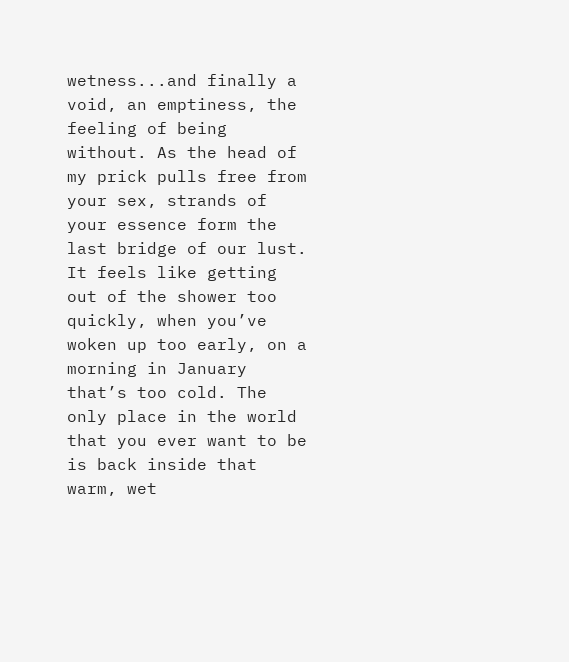wetness...and finally a void, an emptiness, the feeling of being without. As the head of my prick pulls free from your sex, strands of your essence form the last bridge of our lust. It feels like getting out of the shower too quickly, when you’ve woken up too early, on a morning in January that’s too cold. The only place in the world that you ever want to be is back inside that warm, wet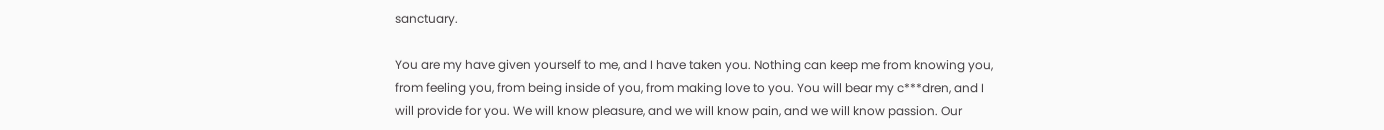sanctuary.

You are my have given yourself to me, and I have taken you. Nothing can keep me from knowing you, from feeling you, from being inside of you, from making love to you. You will bear my c***dren, and I will provide for you. We will know pleasure, and we will know pain, and we will know passion. Our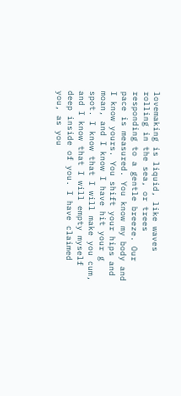lovemaking is liquid, like waves rolling in the sea, or trees responding to a gentle breeze. Our pace is measured. You know my body and I know yours. You shift your hips and moan, and I know I have hit your g spot. I know that I will make you cum, and I know that I will empty myself deep inside of you. I have claimed you, as you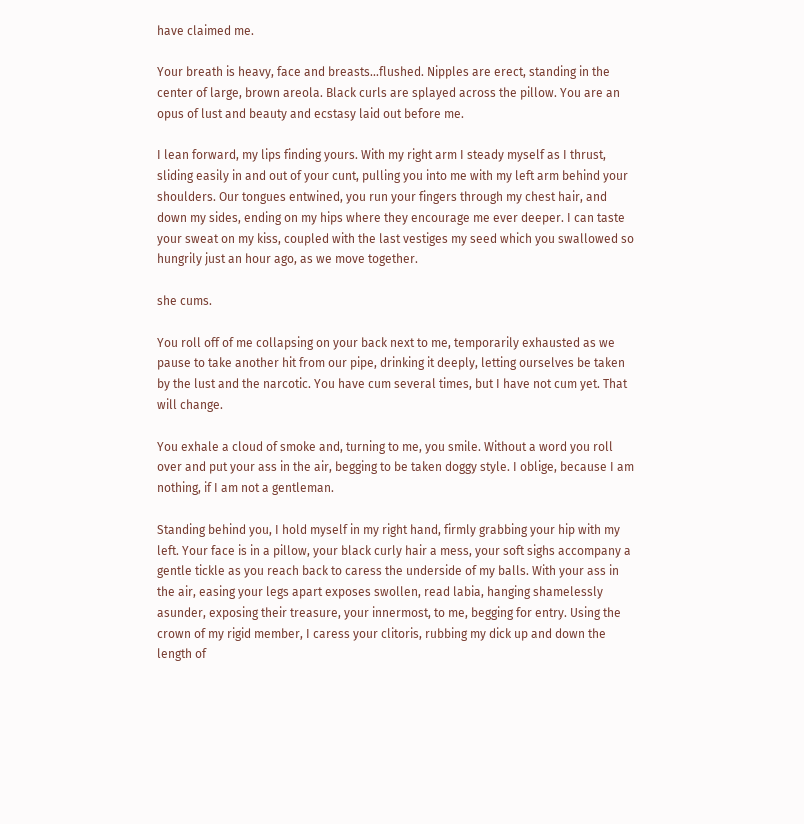have claimed me.

Your breath is heavy, face and breasts...flushed. Nipples are erect, standing in the center of large, brown areola. Black curls are splayed across the pillow. You are an opus of lust and beauty and ecstasy laid out before me.

I lean forward, my lips finding yours. With my right arm I steady myself as I thrust, sliding easily in and out of your cunt, pulling you into me with my left arm behind your shoulders. Our tongues entwined, you run your fingers through my chest hair, and down my sides, ending on my hips where they encourage me ever deeper. I can taste your sweat on my kiss, coupled with the last vestiges my seed which you swallowed so hungrily just an hour ago, as we move together.

she cums.

You roll off of me collapsing on your back next to me, temporarily exhausted as we pause to take another hit from our pipe, drinking it deeply, letting ourselves be taken by the lust and the narcotic. You have cum several times, but I have not cum yet. That will change.

You exhale a cloud of smoke and, turning to me, you smile. Without a word you roll over and put your ass in the air, begging to be taken doggy style. I oblige, because I am nothing, if I am not a gentleman.

Standing behind you, I hold myself in my right hand, firmly grabbing your hip with my left. Your face is in a pillow, your black curly hair a mess, your soft sighs accompany a gentle tickle as you reach back to caress the underside of my balls. With your ass in the air, easing your legs apart exposes swollen, read labia, hanging shamelessly asunder, exposing their treasure, your innermost, to me, begging for entry. Using the crown of my rigid member, I caress your clitoris, rubbing my dick up and down the length of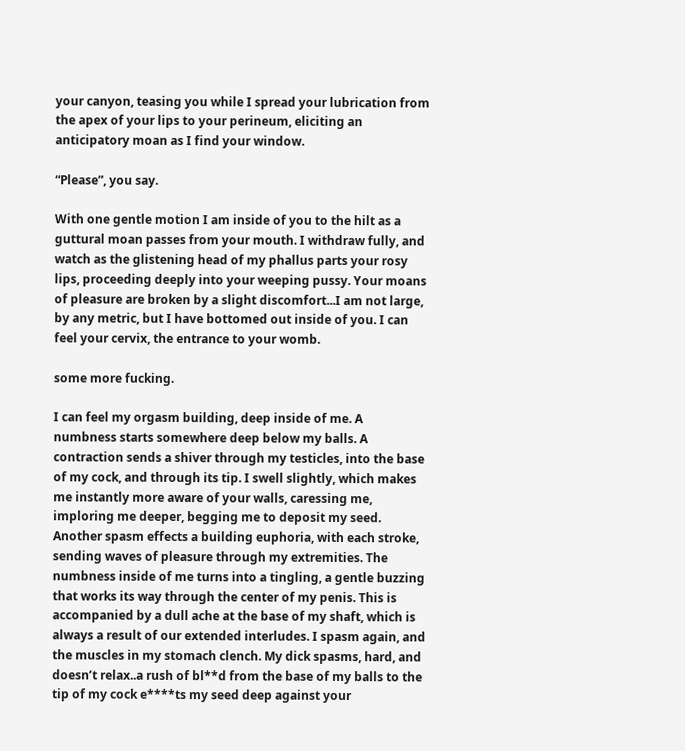your canyon, teasing you while I spread your lubrication from the apex of your lips to your perineum, eliciting an anticipatory moan as I find your window.

“Please”, you say.

With one gentle motion I am inside of you to the hilt as a guttural moan passes from your mouth. I withdraw fully, and watch as the glistening head of my phallus parts your rosy lips, proceeding deeply into your weeping pussy. Your moans of pleasure are broken by a slight discomfort...I am not large, by any metric, but I have bottomed out inside of you. I can feel your cervix, the entrance to your womb.

some more fucking.

I can feel my orgasm building, deep inside of me. A numbness starts somewhere deep below my balls. A contraction sends a shiver through my testicles, into the base of my cock, and through its tip. I swell slightly, which makes me instantly more aware of your walls, caressing me, imploring me deeper, begging me to deposit my seed. Another spasm effects a building euphoria, with each stroke, sending waves of pleasure through my extremities. The numbness inside of me turns into a tingling, a gentle buzzing that works its way through the center of my penis. This is accompanied by a dull ache at the base of my shaft, which is always a result of our extended interludes. I spasm again, and the muscles in my stomach clench. My dick spasms, hard, and doesn’t relax..a rush of bl**d from the base of my balls to the tip of my cock e****ts my seed deep against your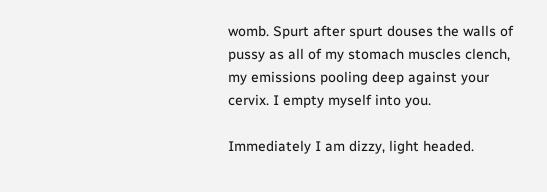womb. Spurt after spurt douses the walls of pussy as all of my stomach muscles clench, my emissions pooling deep against your cervix. I empty myself into you.

Immediately I am dizzy, light headed.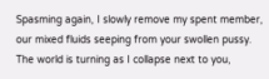Spasming again, I slowly remove my spent member, our mixed fluids seeping from your swollen pussy. The world is turning as I collapse next to you,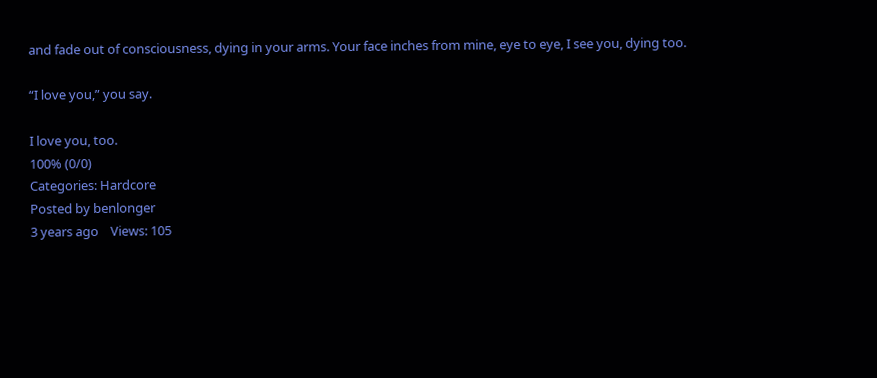and fade out of consciousness, dying in your arms. Your face inches from mine, eye to eye, I see you, dying too.

“I love you,” you say.

I love you, too.
100% (0/0)
Categories: Hardcore
Posted by benlonger
3 years ago    Views: 105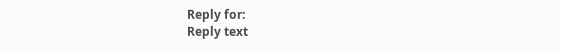Reply for:
Reply text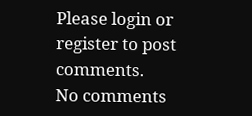Please login or register to post comments.
No comments